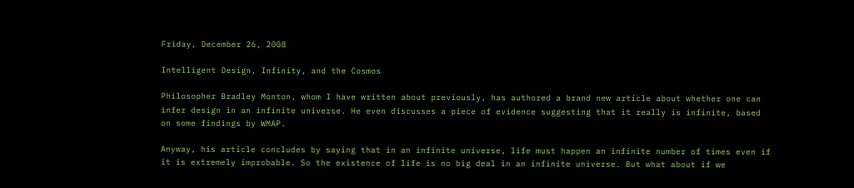Friday, December 26, 2008

Intelligent Design, Infinity, and the Cosmos

Philosopher Bradley Monton, whom I have written about previously, has authored a brand new article about whether one can infer design in an infinite universe. He even discusses a piece of evidence suggesting that it really is infinite, based on some findings by WMAP.

Anyway, his article concludes by saying that in an infinite universe, life must happen an infinite number of times even if it is extremely improbable. So the existence of life is no big deal in an infinite universe. But what about if we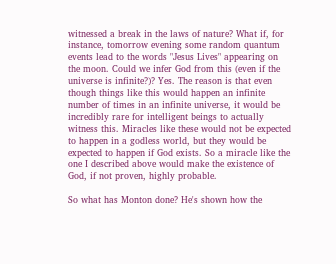witnessed a break in the laws of nature? What if, for instance, tomorrow evening some random quantum events lead to the words "Jesus Lives" appearing on the moon. Could we infer God from this (even if the universe is infinite?)? Yes. The reason is that even though things like this would happen an infinite number of times in an infinite universe, it would be incredibly rare for intelligent beings to actually witness this. Miracles like these would not be expected to happen in a godless world, but they would be expected to happen if God exists. So a miracle like the one I described above would make the existence of God, if not proven, highly probable.

So what has Monton done? He's shown how the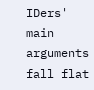IDers' main arguments fall flat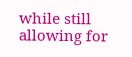while still allowing for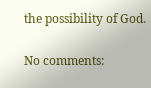the possibility of God.

No comments: